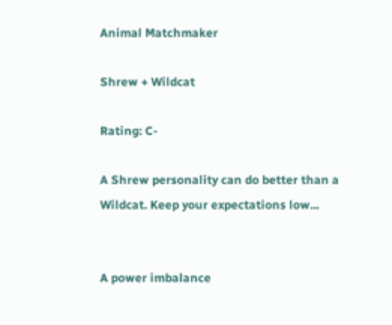Animal Matchmaker

Shrew + Wildcat

Rating: C-

A Shrew personality can do better than a Wildcat. Keep your expectations low...


A power imbalance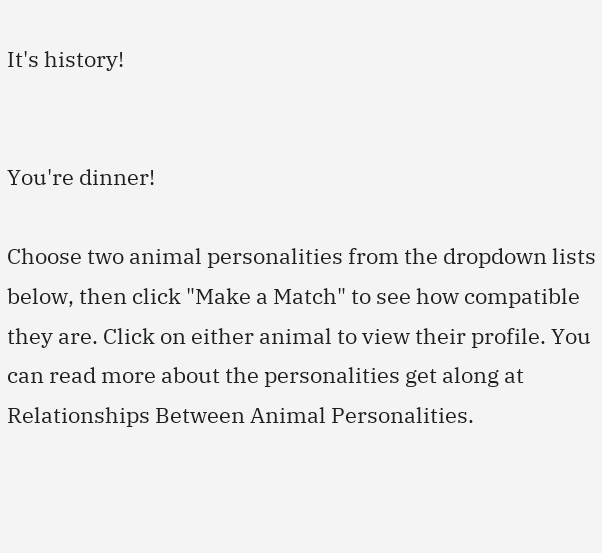It's history!


You're dinner!

Choose two animal personalities from the dropdown lists below, then click "Make a Match" to see how compatible they are. Click on either animal to view their profile. You can read more about the personalities get along at Relationships Between Animal Personalities.